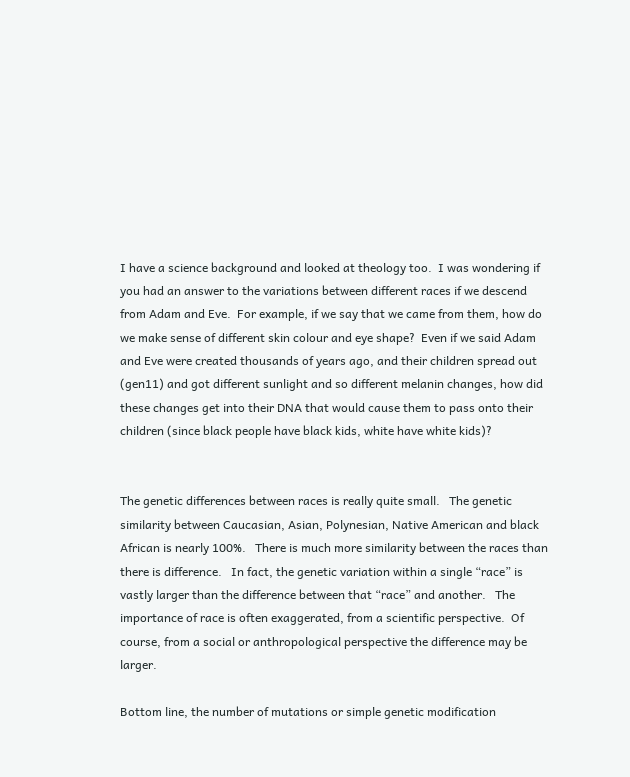I have a science background and looked at theology too.  I was wondering if you had an answer to the variations between different races if we descend from Adam and Eve.  For example, if we say that we came from them, how do we make sense of different skin colour and eye shape?  Even if we said Adam and Eve were created thousands of years ago, and their children spread out (gen11) and got different sunlight and so different melanin changes, how did these changes get into their DNA that would cause them to pass onto their children (since black people have black kids, white have white kids)?


The genetic differences between races is really quite small.   The genetic similarity between Caucasian, Asian, Polynesian, Native American and black African is nearly 100%.   There is much more similarity between the races than there is difference.   In fact, the genetic variation within a single “race” is vastly larger than the difference between that “race” and another.   The importance of race is often exaggerated, from a scientific perspective.  Of course, from a social or anthropological perspective the difference may be larger.

Bottom line, the number of mutations or simple genetic modification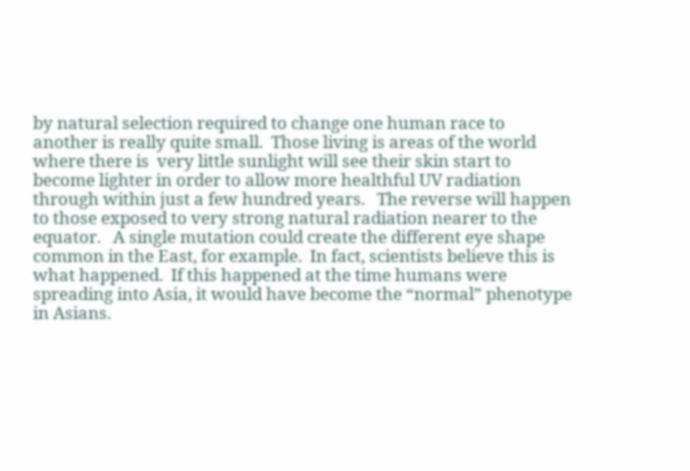by natural selection required to change one human race to another is really quite small.  Those living is areas of the world where there is  very little sunlight will see their skin start to become lighter in order to allow more healthful UV radiation through within just a few hundred years.   The reverse will happen to those exposed to very strong natural radiation nearer to the equator.   A single mutation could create the different eye shape common in the East, for example.  In fact, scientists believe this is what happened.  If this happened at the time humans were spreading into Asia, it would have become the “normal” phenotype in Asians.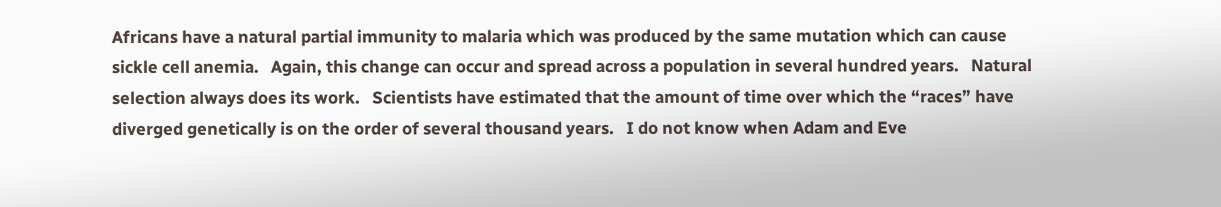Africans have a natural partial immunity to malaria which was produced by the same mutation which can cause sickle cell anemia.   Again, this change can occur and spread across a population in several hundred years.   Natural selection always does its work.   Scientists have estimated that the amount of time over which the “races” have diverged genetically is on the order of several thousand years.   I do not know when Adam and Eve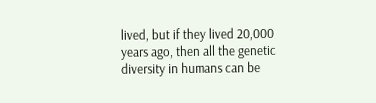lived, but if they lived 20,000 years ago, then all the genetic diversity in humans can be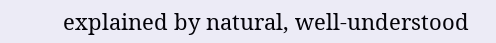explained by natural, well-understood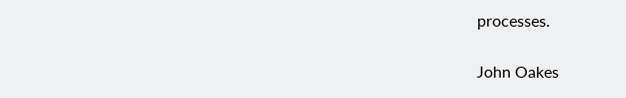processes.

John Oakes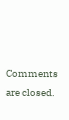Comments are closed.